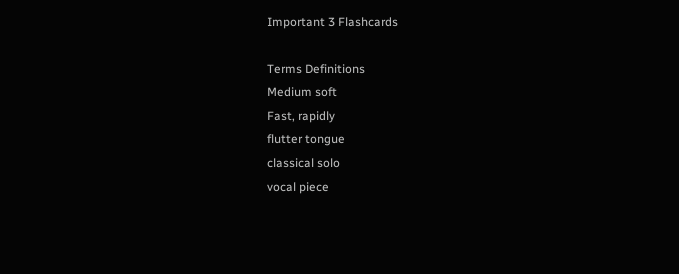Important 3 Flashcards

Terms Definitions
Medium soft
Fast, rapidly
flutter tongue
classical solo
vocal piece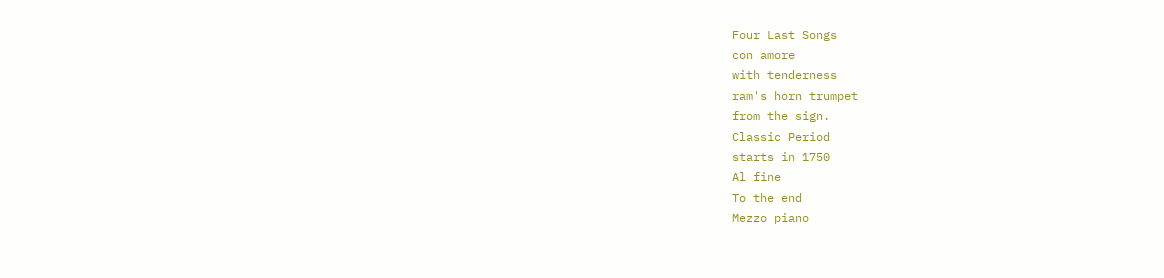Four Last Songs
con amore
with tenderness
ram's horn trumpet
from the sign.
Classic Period
starts in 1750
Al fine
To the end
Mezzo piano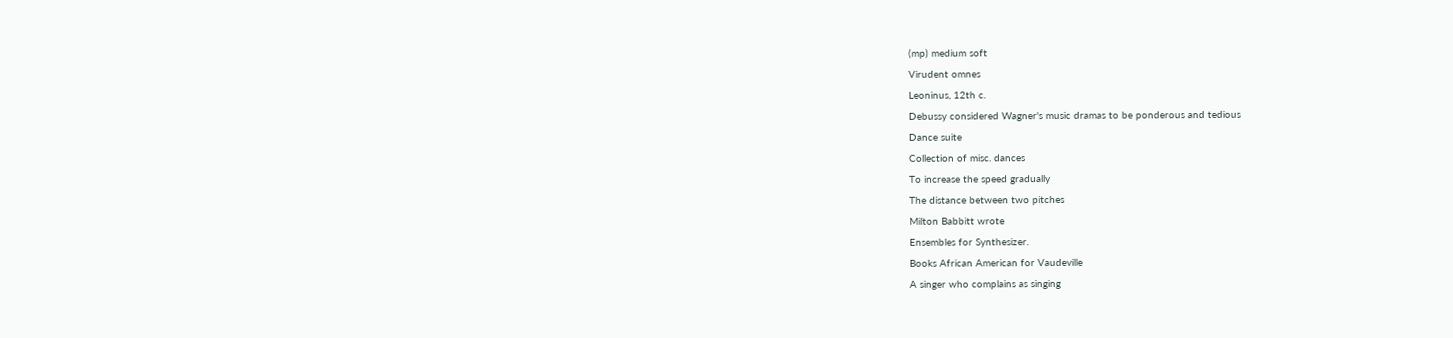(mp) medium soft
Virudent omnes
Leoninus, 12th c.
Debussy considered Wagner's music dramas to be ponderous and tedious
Dance suite
Collection of misc. dances
To increase the speed gradually
The distance between two pitches
Milton Babbitt wrote
Ensembles for Synthesizer.
Books African American for Vaudeville
A singer who complains as singing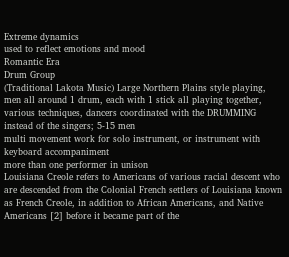Extreme dynamics
used to reflect emotions and mood
Romantic Era
Drum Group
(Traditional Lakota Music) Large Northern Plains style playing, men all around 1 drum, each with 1 stick all playing together, various techniques, dancers coordinated with the DRUMMING instead of the singers; 5-15 men
multi movement work for solo instrument, or instrument with keyboard accompaniment
more than one performer in unison
Louisiana Creole refers to Americans of various racial descent who are descended from the Colonial French settlers of Louisiana known as French Creole, in addition to African Americans, and Native Americans [2] before it became part of the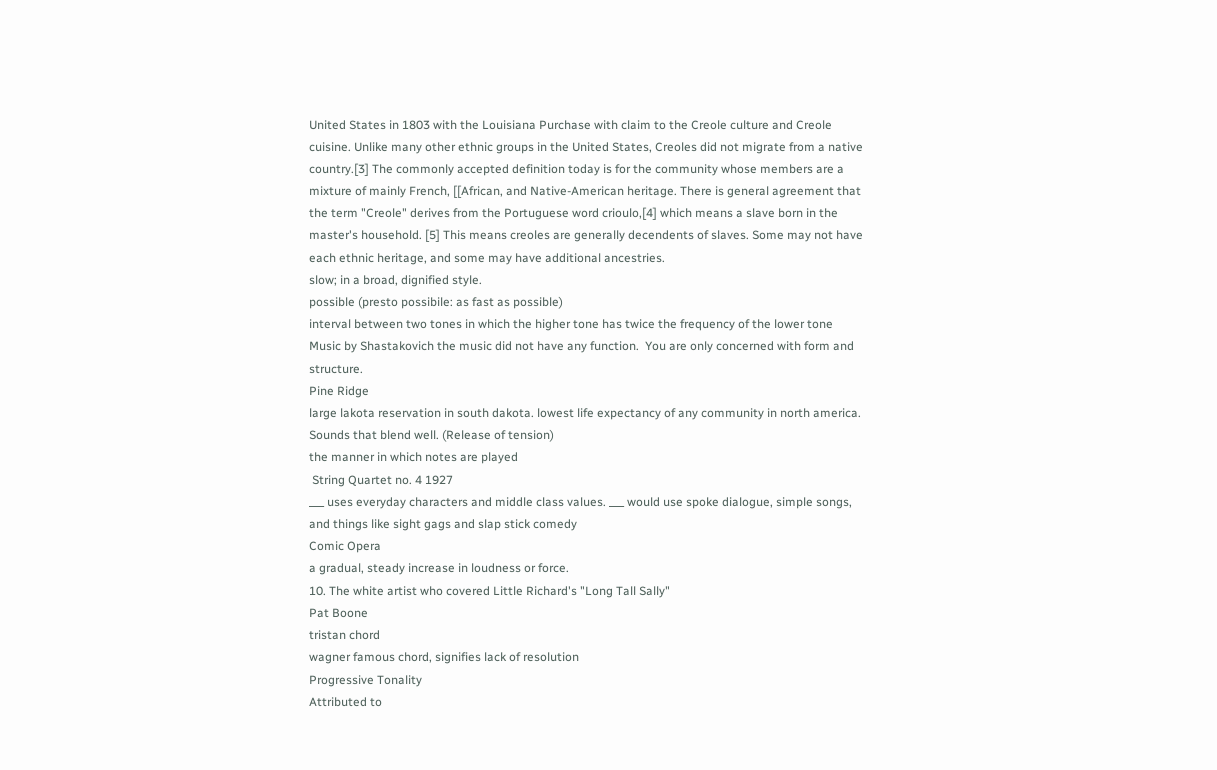United States in 1803 with the Louisiana Purchase with claim to the Creole culture and Creole cuisine. Unlike many other ethnic groups in the United States, Creoles did not migrate from a native country.[3] The commonly accepted definition today is for the community whose members are a mixture of mainly French, [[African, and Native-American heritage. There is general agreement that the term "Creole" derives from the Portuguese word crioulo,[4] which means a slave born in the master's household. [5] This means creoles are generally decendents of slaves. Some may not have each ethnic heritage, and some may have additional ancestries.
slow; in a broad, dignified style.
possible (presto possibile: as fast as possible)
interval between two tones in which the higher tone has twice the frequency of the lower tone
Music by Shastakovich the music did not have any function.  You are only concerned with form and structure.
Pine Ridge
large lakota reservation in south dakota. lowest life expectancy of any community in north america.
Sounds that blend well. (Release of tension)
the manner in which notes are played
 String Quartet no. 4 1927
___ uses everyday characters and middle class values. ___ would use spoke dialogue, simple songs, and things like sight gags and slap stick comedy
Comic Opera
a gradual, steady increase in loudness or force.
10. The white artist who covered Little Richard's "Long Tall Sally"
Pat Boone
tristan chord
wagner famous chord, signifies lack of resolution
Progressive Tonality
Attributed to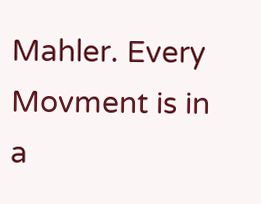Mahler. Every Movment is in a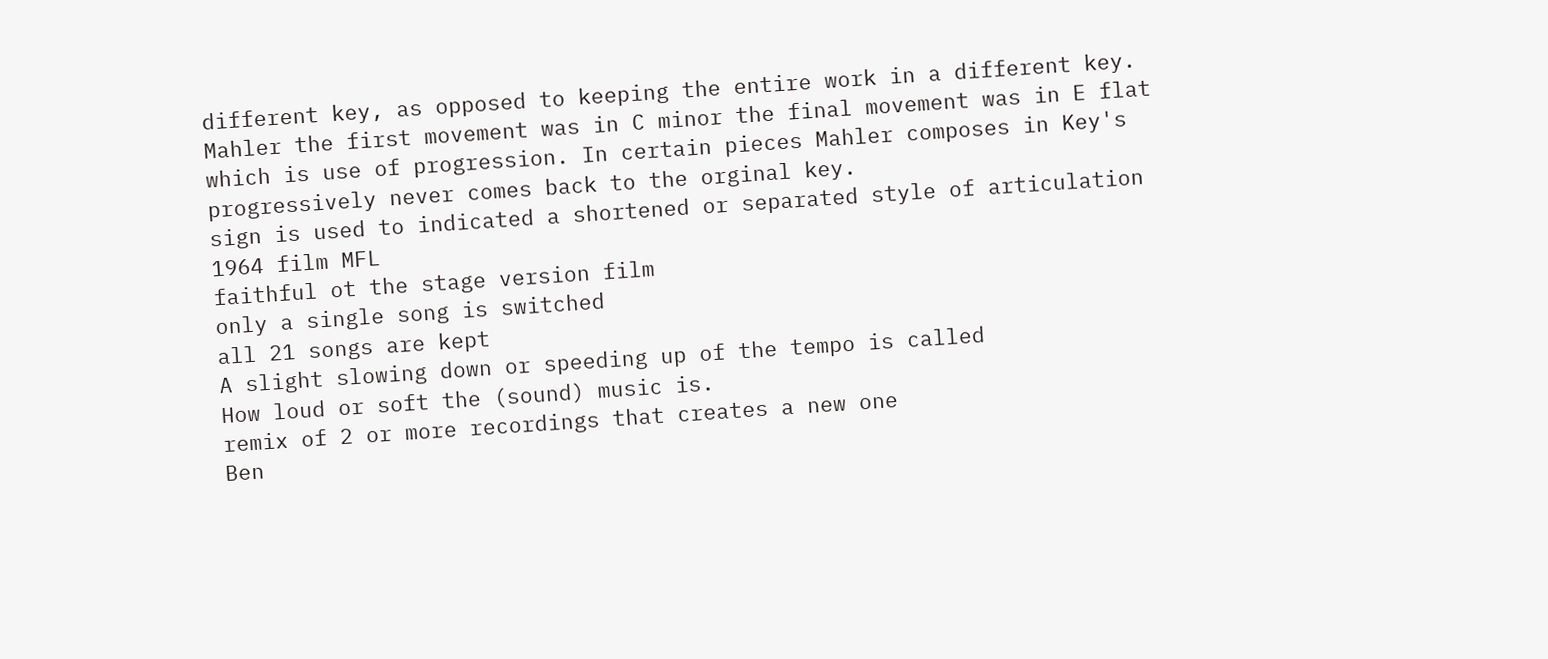different key, as opposed to keeping the entire work in a different key. Mahler the first movement was in C minor the final movement was in E flat which is use of progression. In certain pieces Mahler composes in Key's progressively never comes back to the orginal key.
sign is used to indicated a shortened or separated style of articulation
1964 film MFL
faithful ot the stage version film
only a single song is switched
all 21 songs are kept
A slight slowing down or speeding up of the tempo is called
How loud or soft the (sound) music is.
remix of 2 or more recordings that creates a new one
Ben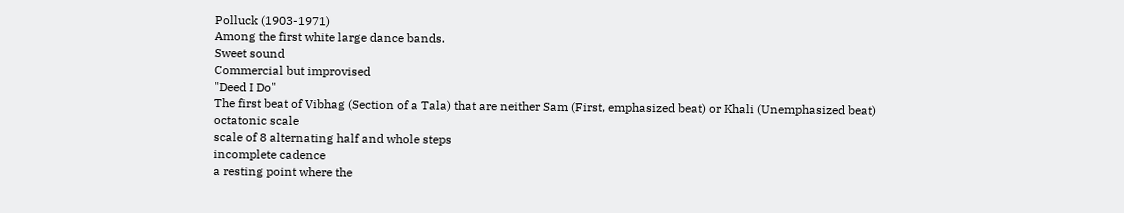Polluck (1903-1971)
Among the first white large dance bands.
Sweet sound
Commercial but improvised
"Deed I Do"
The first beat of Vibhag (Section of a Tala) that are neither Sam (First, emphasized beat) or Khali (Unemphasized beat)
octatonic scale
scale of 8 alternating half and whole steps
incomplete cadence
a resting point where the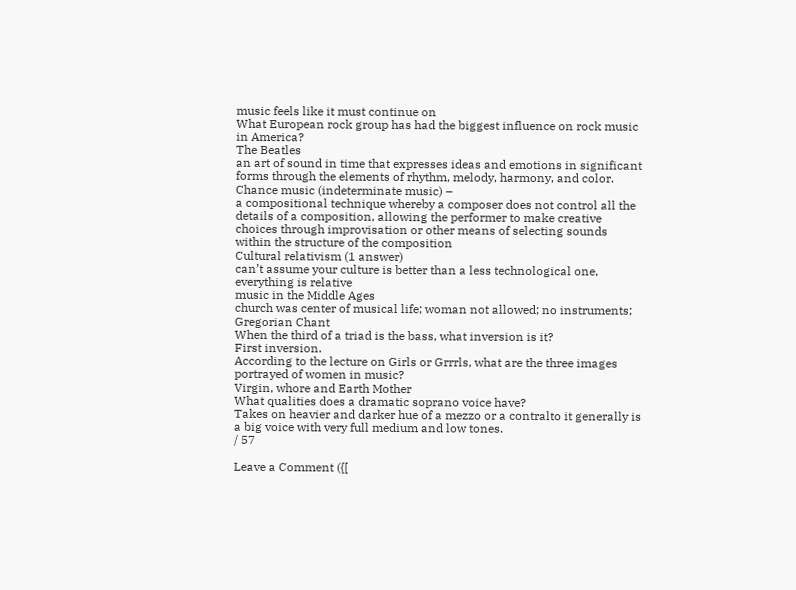music feels like it must continue on
What European rock group has had the biggest influence on rock music in America?
The Beatles
an art of sound in time that expresses ideas and emotions in significant forms through the elements of rhythm, melody, harmony, and color.
Chance music (indeterminate music) –
a compositional technique whereby a composer does not control all the details of a composition, allowing the performer to make creative choices through improvisation or other means of selecting sounds within the structure of the composition
Cultural relativism (1 answer)
can’t assume your culture is better than a less technological one, everything is relative
music in the Middle Ages
church was center of musical life; woman not allowed; no instruments; Gregorian Chant
When the third of a triad is the bass, what inversion is it?
First inversion.
According to the lecture on Girls or Grrrls, what are the three images portrayed of women in music?
Virgin, whore and Earth Mother
What qualities does a dramatic soprano voice have?
Takes on heavier and darker hue of a mezzo or a contralto it generally is a big voice with very full medium and low tones.
/ 57

Leave a Comment ({[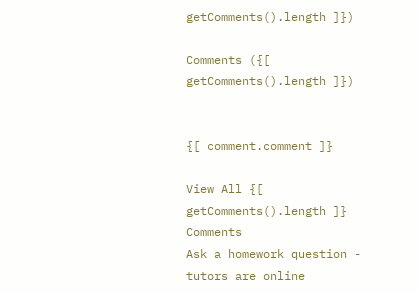getComments().length ]})

Comments ({[ getComments().length ]})


{[ comment.comment ]}

View All {[ getComments().length ]} Comments
Ask a homework question - tutors are online